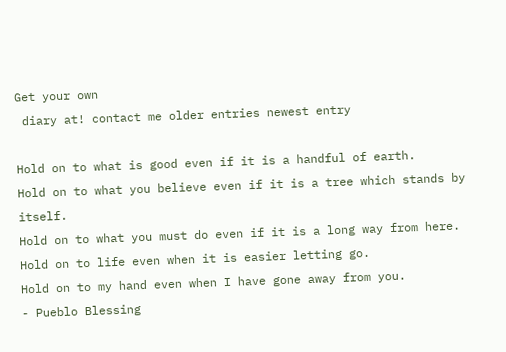Get your own
 diary at! contact me older entries newest entry

Hold on to what is good even if it is a handful of earth.
Hold on to what you believe even if it is a tree which stands by itself.
Hold on to what you must do even if it is a long way from here.
Hold on to life even when it is easier letting go.
Hold on to my hand even when I have gone away from you.
- Pueblo Blessing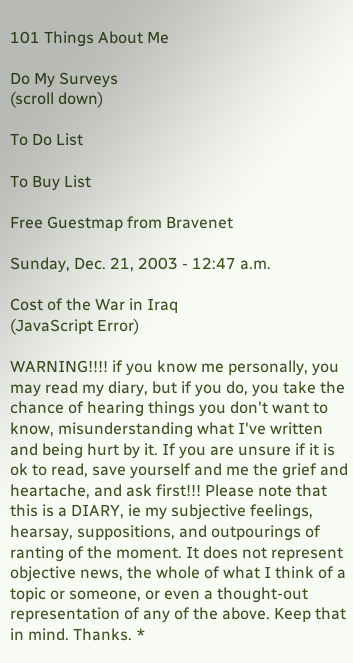101 Things About Me

Do My Surveys
(scroll down)

To Do List

To Buy List

Free Guestmap from Bravenet

Sunday, Dec. 21, 2003 - 12:47 a.m.

Cost of the War in Iraq
(JavaScript Error)

WARNING!!!! if you know me personally, you may read my diary, but if you do, you take the chance of hearing things you don't want to know, misunderstanding what I've written and being hurt by it. If you are unsure if it is ok to read, save yourself and me the grief and heartache, and ask first!!! Please note that this is a DIARY, ie my subjective feelings, hearsay, suppositions, and outpourings of ranting of the moment. It does not represent objective news, the whole of what I think of a topic or someone, or even a thought-out representation of any of the above. Keep that in mind. Thanks. *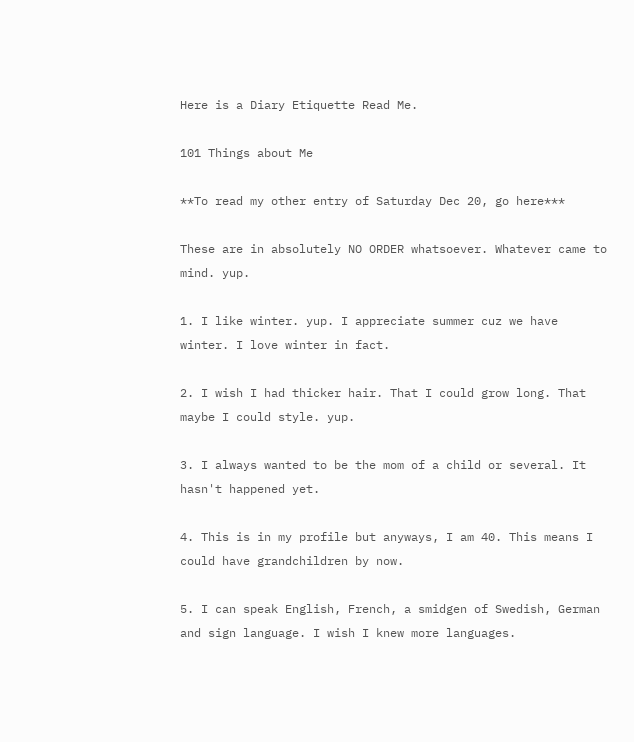Here is a Diary Etiquette Read Me.

101 Things about Me

**To read my other entry of Saturday Dec 20, go here***

These are in absolutely NO ORDER whatsoever. Whatever came to mind. yup.

1. I like winter. yup. I appreciate summer cuz we have winter. I love winter in fact.

2. I wish I had thicker hair. That I could grow long. That maybe I could style. yup.

3. I always wanted to be the mom of a child or several. It hasn't happened yet.

4. This is in my profile but anyways, I am 40. This means I could have grandchildren by now.

5. I can speak English, French, a smidgen of Swedish, German and sign language. I wish I knew more languages.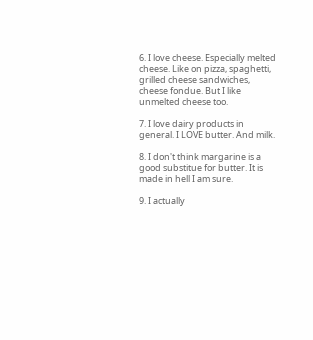6. I love cheese. Especially melted cheese. Like on pizza, spaghetti, grilled cheese sandwiches, cheese fondue. But I like unmelted cheese too.

7. I love dairy products in general. I LOVE butter. And milk.

8. I don't think margarine is a good substitue for butter. It is made in hell I am sure.

9. I actually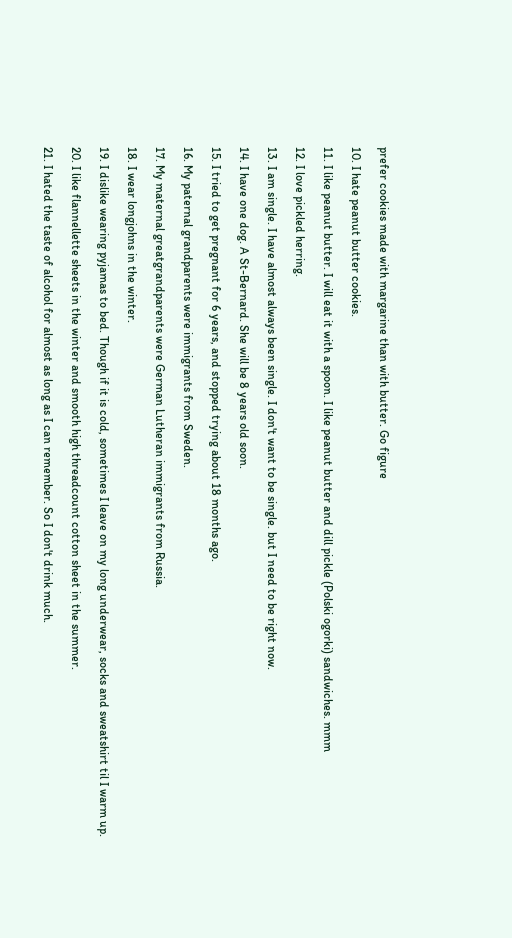prefer cookies made with margarine than with butter. Go figure

10. I hate peanut butter cookies.

11. I like peanut butter. I will eat it with a spoon. I like peanut butter and dill pickle (Polski ogorki) sandwiches. mmm

12. I love pickled herring.

13. I am single. I have almost always been single. I don't want to be single. but I need to be right now.

14. I have one dog. A St-Bernard. She will be 8 years old soon.

15. I tried to get pregnant for 6 years, and stopped trying about 18 months ago.

16. My paternal grandparents were immigrants from Sweden.

17. My maternal greatgrandparents were German Lutheran immigrants from Russia.

18. I wear longjohns in the winter.

19. I dislike wearing pyjamas to bed. Though if it is cold, sometimes I leave on my long underwear, socks and sweatshirt til I warm up.

20. I like flannellette sheets in the winter and smooth high threadcount cotton sheet in the summer.

21. I hated the taste of alcohol for almost as long as I can remember. So I don't drink much.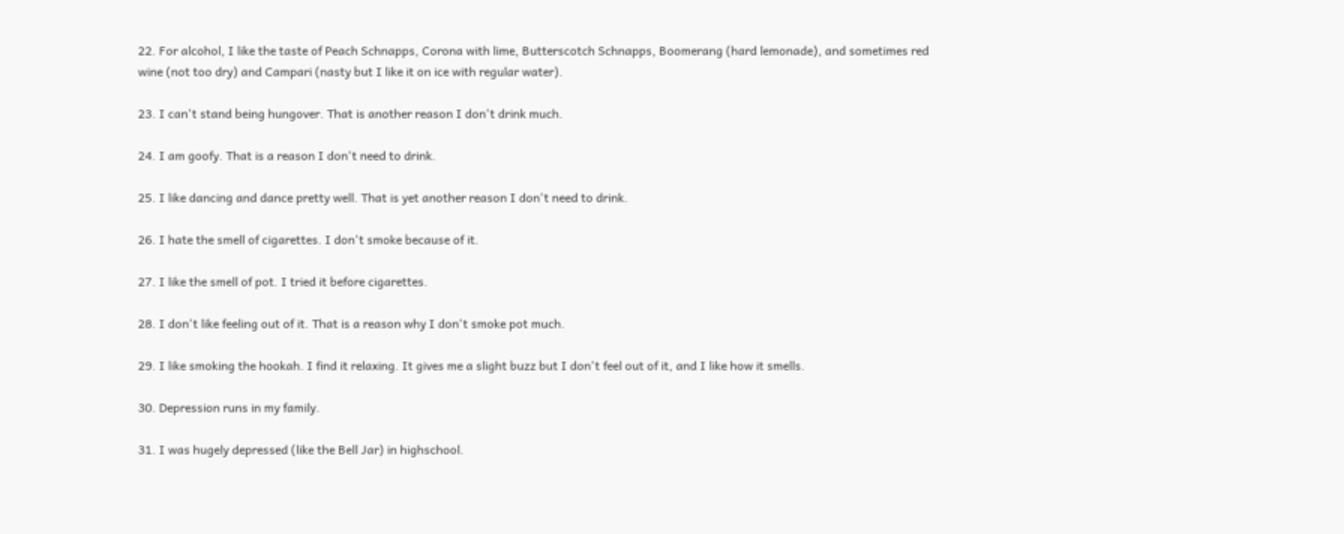22. For alcohol, I like the taste of Peach Schnapps, Corona with lime, Butterscotch Schnapps, Boomerang (hard lemonade), and sometimes red wine (not too dry) and Campari (nasty but I like it on ice with regular water).

23. I can't stand being hungover. That is another reason I don't drink much.

24. I am goofy. That is a reason I don't need to drink.

25. I like dancing and dance pretty well. That is yet another reason I don't need to drink.

26. I hate the smell of cigarettes. I don't smoke because of it.

27. I like the smell of pot. I tried it before cigarettes.

28. I don't like feeling out of it. That is a reason why I don't smoke pot much.

29. I like smoking the hookah. I find it relaxing. It gives me a slight buzz but I don't feel out of it, and I like how it smells.

30. Depression runs in my family.

31. I was hugely depressed (like the Bell Jar) in highschool.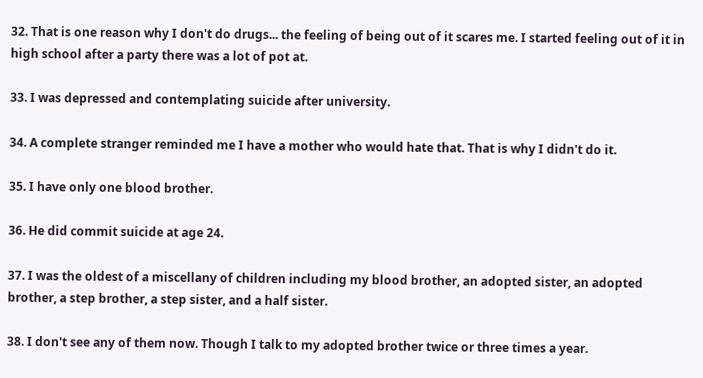32. That is one reason why I don't do drugs... the feeling of being out of it scares me. I started feeling out of it in high school after a party there was a lot of pot at.

33. I was depressed and contemplating suicide after university.

34. A complete stranger reminded me I have a mother who would hate that. That is why I didn't do it.

35. I have only one blood brother.

36. He did commit suicide at age 24.

37. I was the oldest of a miscellany of children including my blood brother, an adopted sister, an adopted brother, a step brother, a step sister, and a half sister.

38. I don't see any of them now. Though I talk to my adopted brother twice or three times a year.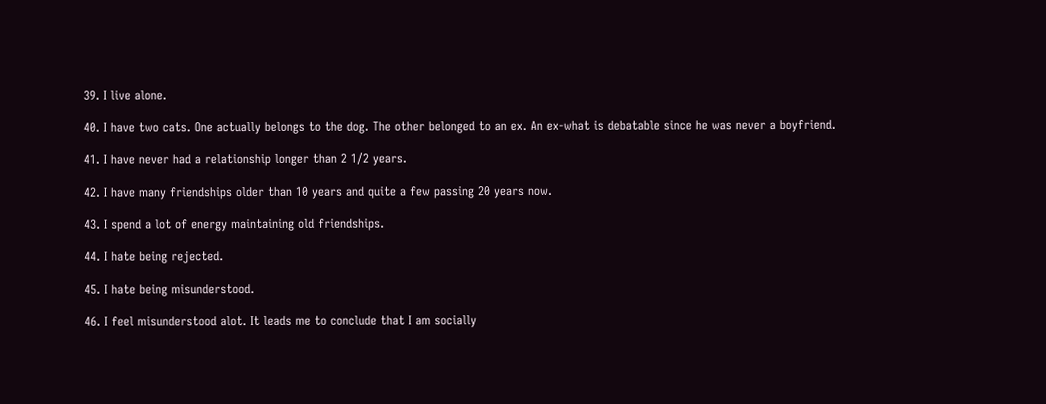39. I live alone.

40. I have two cats. One actually belongs to the dog. The other belonged to an ex. An ex-what is debatable since he was never a boyfriend.

41. I have never had a relationship longer than 2 1/2 years.

42. I have many friendships older than 10 years and quite a few passing 20 years now.

43. I spend a lot of energy maintaining old friendships.

44. I hate being rejected.

45. I hate being misunderstood.

46. I feel misunderstood alot. It leads me to conclude that I am socially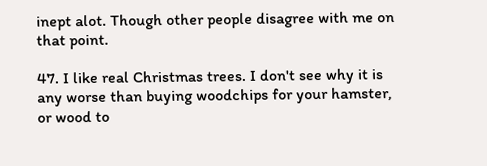inept alot. Though other people disagree with me on that point.

47. I like real Christmas trees. I don't see why it is any worse than buying woodchips for your hamster, or wood to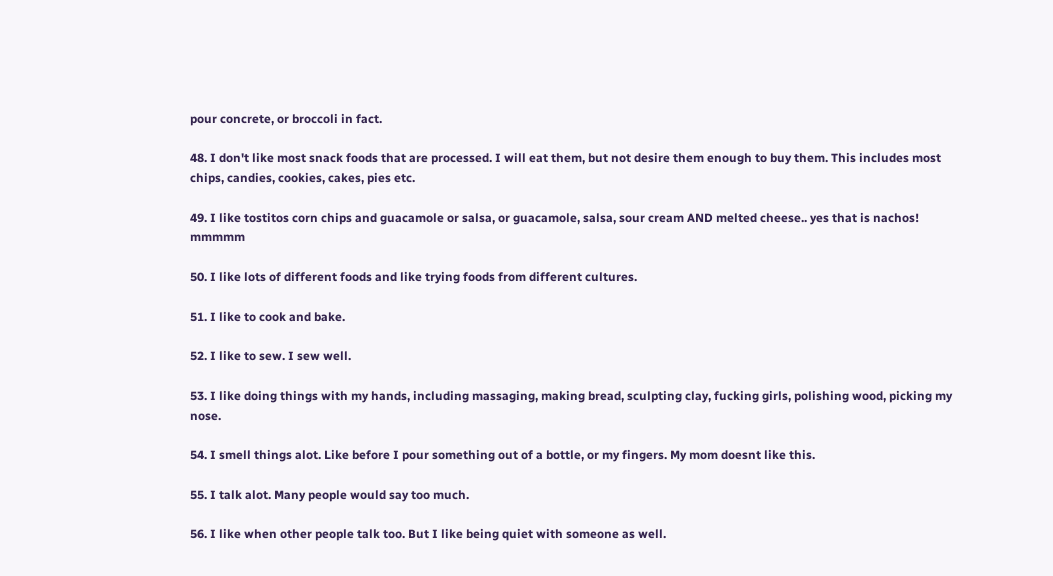pour concrete, or broccoli in fact.

48. I don't like most snack foods that are processed. I will eat them, but not desire them enough to buy them. This includes most chips, candies, cookies, cakes, pies etc.

49. I like tostitos corn chips and guacamole or salsa, or guacamole, salsa, sour cream AND melted cheese.. yes that is nachos! mmmmm

50. I like lots of different foods and like trying foods from different cultures.

51. I like to cook and bake.

52. I like to sew. I sew well.

53. I like doing things with my hands, including massaging, making bread, sculpting clay, fucking girls, polishing wood, picking my nose.

54. I smell things alot. Like before I pour something out of a bottle, or my fingers. My mom doesnt like this.

55. I talk alot. Many people would say too much.

56. I like when other people talk too. But I like being quiet with someone as well.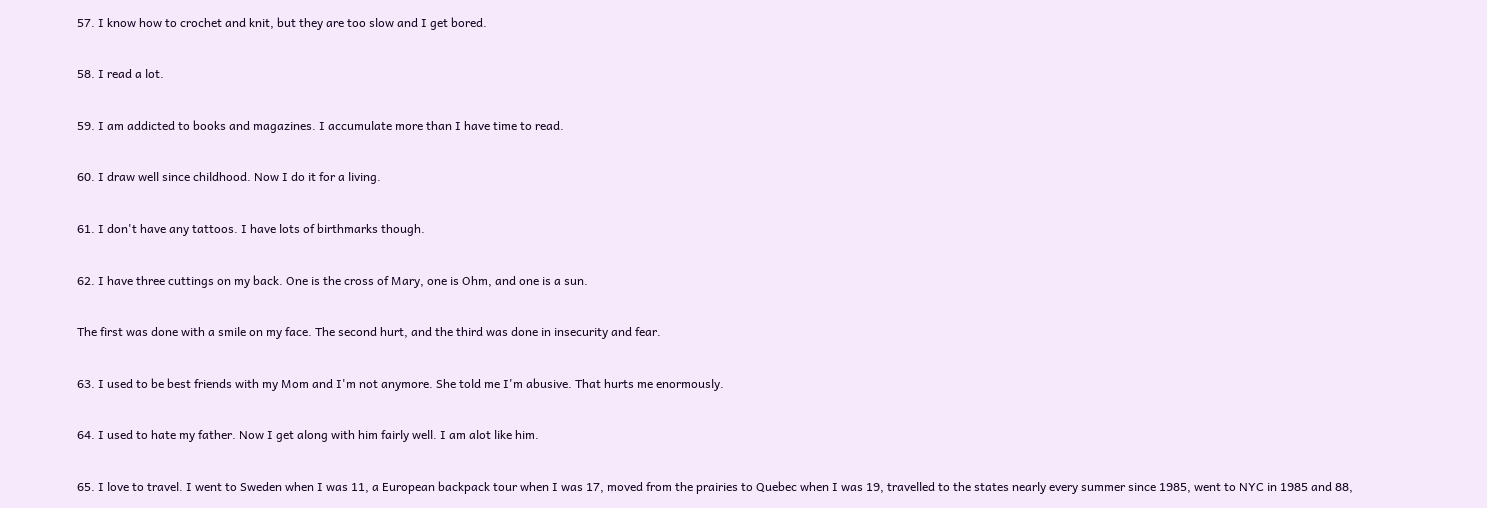57. I know how to crochet and knit, but they are too slow and I get bored.

58. I read a lot.

59. I am addicted to books and magazines. I accumulate more than I have time to read.

60. I draw well since childhood. Now I do it for a living.

61. I don't have any tattoos. I have lots of birthmarks though.

62. I have three cuttings on my back. One is the cross of Mary, one is Ohm, and one is a sun.

The first was done with a smile on my face. The second hurt, and the third was done in insecurity and fear.

63. I used to be best friends with my Mom and I'm not anymore. She told me I'm abusive. That hurts me enormously.

64. I used to hate my father. Now I get along with him fairly well. I am alot like him.

65. I love to travel. I went to Sweden when I was 11, a European backpack tour when I was 17, moved from the prairies to Quebec when I was 19, travelled to the states nearly every summer since 1985, went to NYC in 1985 and 88,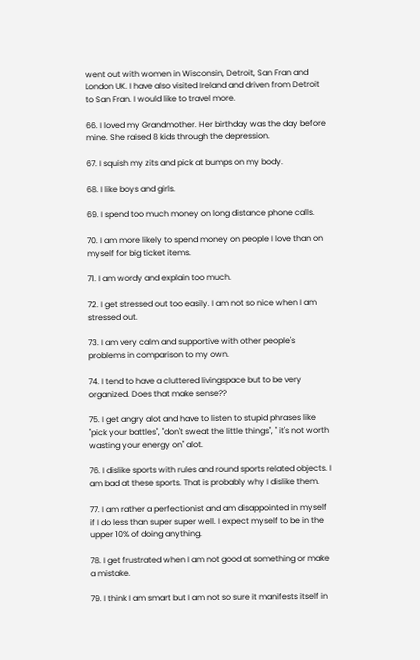went out with women in Wisconsin, Detroit, San Fran and London UK. I have also visited Ireland and driven from Detroit to San Fran. I would like to travel more.

66. I loved my Grandmother. Her birthday was the day before mine. She raised 8 kids through the depression.

67. I squish my zits and pick at bumps on my body.

68. I like boys and girls.

69. I spend too much money on long distance phone calls.

70. I am more likely to spend money on people I love than on myself for big ticket items.

71. I am wordy and explain too much.

72. I get stressed out too easily. I am not so nice when I am stressed out.

73. I am very calm and supportive with other people's problems in comparison to my own.

74. I tend to have a cluttered livingspace but to be very organized. Does that make sense??

75. I get angry alot and have to listen to stupid phrases like "pick your battles", "don't sweat the little things", " it's not worth wasting your energy on" alot.

76. I dislike sports with rules and round sports related objects. I am bad at these sports. That is probably why I dislike them.

77. I am rather a perfectionist and am disappointed in myself if I do less than super super well. I expect myself to be in the upper 10% of doing anything.

78. I get frustrated when I am not good at something or make a mistake.

79. I think I am smart but I am not so sure it manifests itself in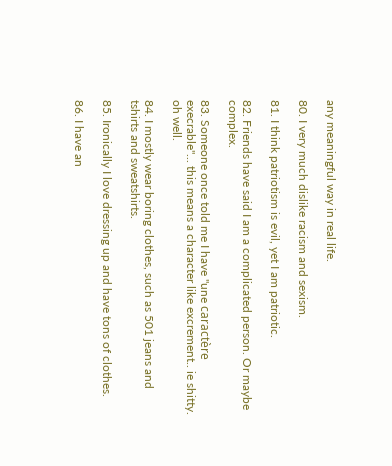any meaningful way in real life.

80. I very much dislike racism and sexism.

81. I think patriotism is evil, yet I am patriotic.

82. Friends have said I am a complicated person. Or maybe complex.

83. Someone once told me I have "une caractère execrable"... this means a character like excrement.. ie shitty. oh well.

84. I mostly wear boring clothes, such as 501 jeans and tshirts and sweatshirts.

85. Ironically I love dressing up and have tons of clothes.

86. I have an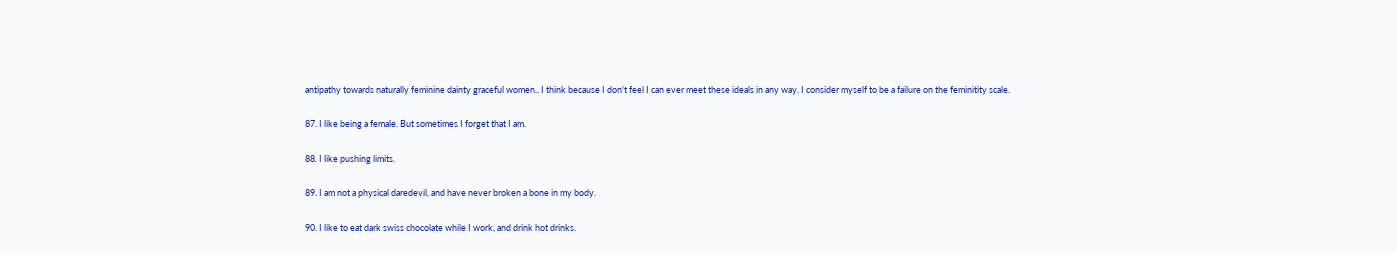antipathy towards naturally feminine dainty graceful women.. I think because I don't feel I can ever meet these ideals in any way. I consider myself to be a failure on the feminitity scale.

87. I like being a female. But sometimes I forget that I am.

88. I like pushing limits.

89. I am not a physical daredevil, and have never broken a bone in my body.

90. I like to eat dark swiss chocolate while I work, and drink hot drinks.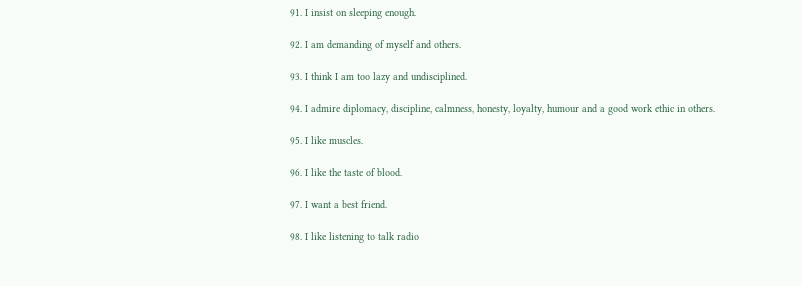91. I insist on sleeping enough.

92. I am demanding of myself and others.

93. I think I am too lazy and undisciplined.

94. I admire diplomacy, discipline, calmness, honesty, loyalty, humour and a good work ethic in others.

95. I like muscles.

96. I like the taste of blood.

97. I want a best friend.

98. I like listening to talk radio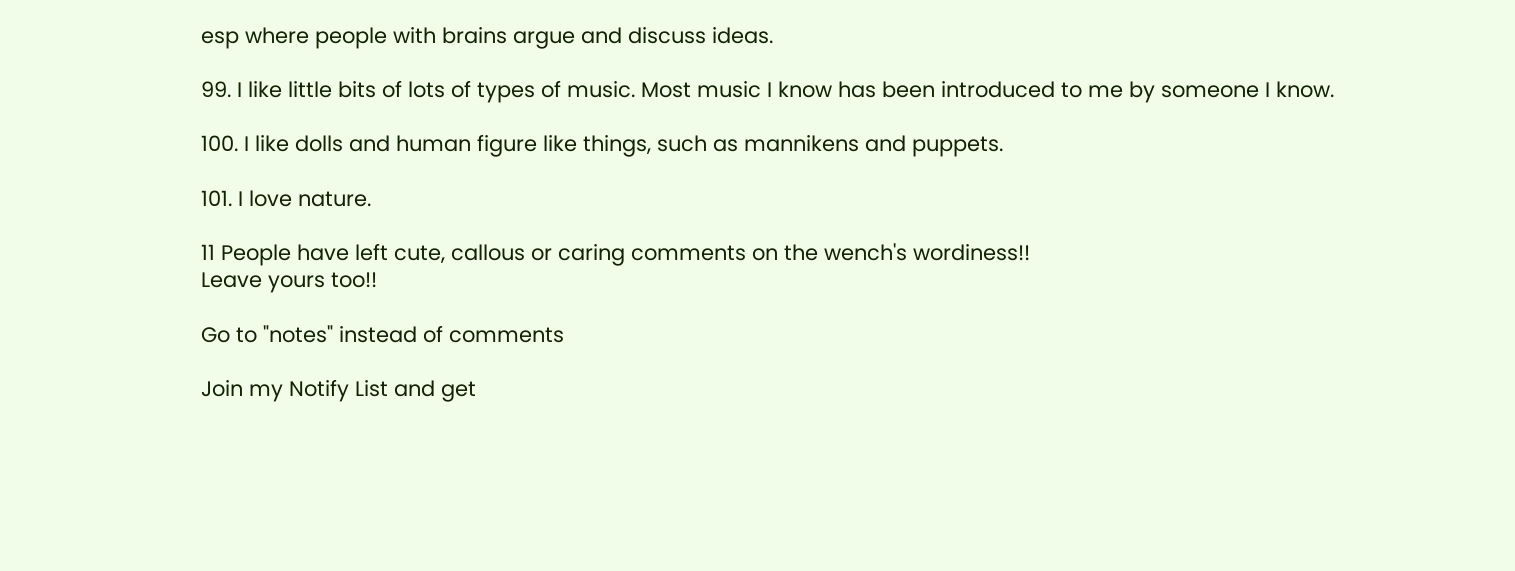esp where people with brains argue and discuss ideas.

99. I like little bits of lots of types of music. Most music I know has been introduced to me by someone I know.

100. I like dolls and human figure like things, such as mannikens and puppets.

101. I love nature.

11 People have left cute, callous or caring comments on the wench's wordiness!!
Leave yours too!!

Go to "notes" instead of comments

Join my Notify List and get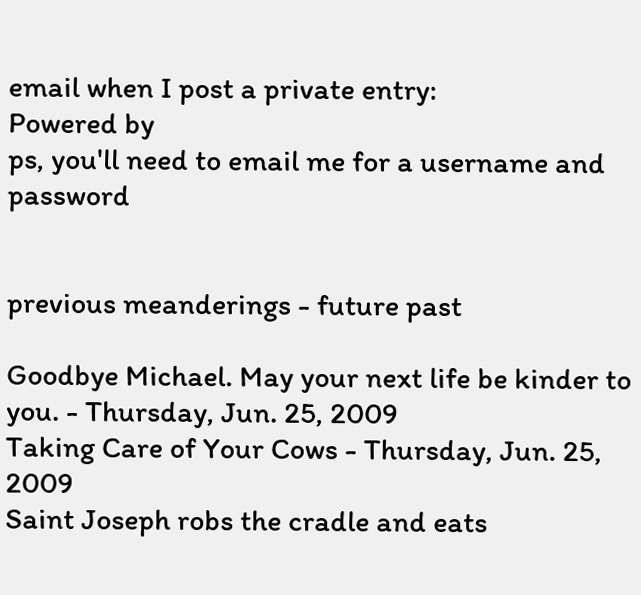email when I post a private entry:
Powered by
ps, you'll need to email me for a username and password


previous meanderings - future past

Goodbye Michael. May your next life be kinder to you. - Thursday, Jun. 25, 2009
Taking Care of Your Cows - Thursday, Jun. 25, 2009
Saint Joseph robs the cradle and eats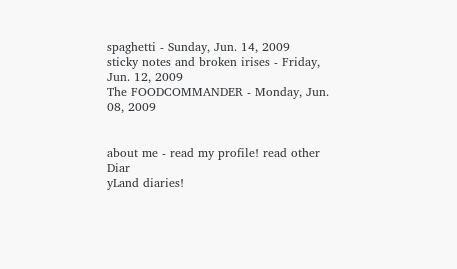spaghetti - Sunday, Jun. 14, 2009
sticky notes and broken irises - Friday, Jun. 12, 2009
The FOODCOMMANDER - Monday, Jun. 08, 2009


about me - read my profile! read other Diar
yLand diaries!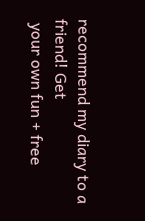recommend my diary to a friend! Get
 your own fun + free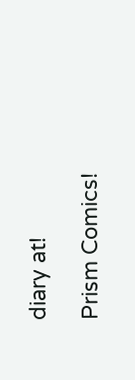diary at!

Prism Comics!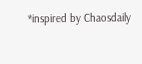*inspired by Chaosdaily